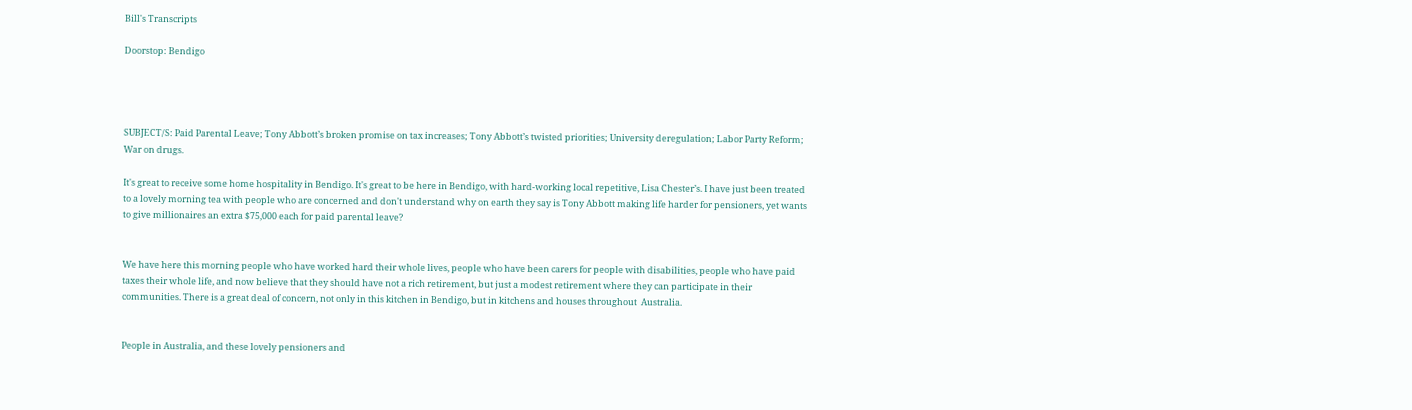Bill's Transcripts

Doorstop: Bendigo




SUBJECT/S: Paid Parental Leave; Tony Abbott’s broken promise on tax increases; Tony Abbott’s twisted priorities; University deregulation; Labor Party Reform; War on drugs.

It's great to receive some home hospitality in Bendigo. It's great to be here in Bendigo, with hard-working local repetitive, Lisa Chester’s. I have just been treated to a lovely morning tea with people who are concerned and don't understand why on earth they say is Tony Abbott making life harder for pensioners, yet wants to give millionaires an extra $75,000 each for paid parental leave?


We have here this morning people who have worked hard their whole lives, people who have been carers for people with disabilities, people who have paid taxes their whole life, and now believe that they should have not a rich retirement, but just a modest retirement where they can participate in their communities. There is a great deal of concern, not only in this kitchen in Bendigo, but in kitchens and houses throughout  Australia.


People in Australia, and these lovely pensioners and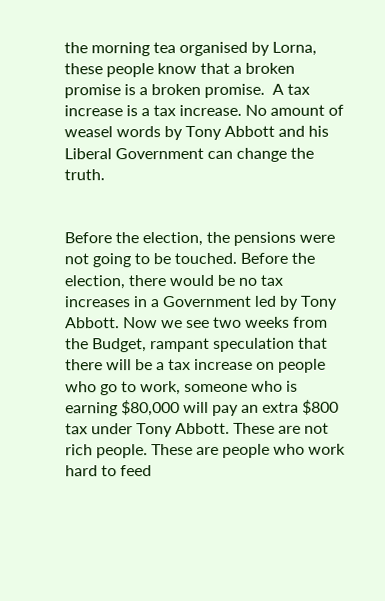the morning tea organised by Lorna, these people know that a broken promise is a broken promise.  A tax increase is a tax increase. No amount of weasel words by Tony Abbott and his Liberal Government can change the truth.


Before the election, the pensions were not going to be touched. Before the election, there would be no tax increases in a Government led by Tony Abbott. Now we see two weeks from the Budget, rampant speculation that there will be a tax increase on people who go to work, someone who is earning $80,000 will pay an extra $800 tax under Tony Abbott. These are not rich people. These are people who work hard to feed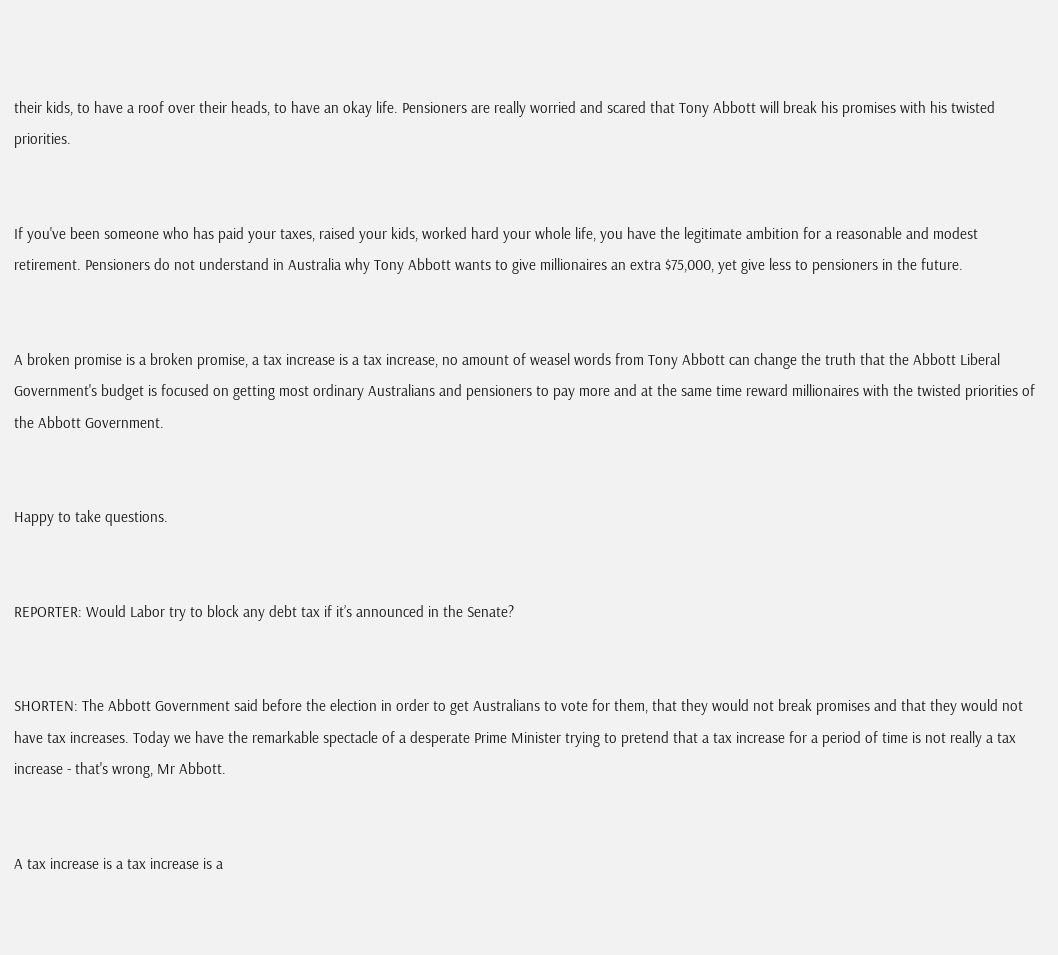their kids, to have a roof over their heads, to have an okay life. Pensioners are really worried and scared that Tony Abbott will break his promises with his twisted priorities.


If you've been someone who has paid your taxes, raised your kids, worked hard your whole life, you have the legitimate ambition for a reasonable and modest retirement. Pensioners do not understand in Australia why Tony Abbott wants to give millionaires an extra $75,000, yet give less to pensioners in the future.


A broken promise is a broken promise, a tax increase is a tax increase, no amount of weasel words from Tony Abbott can change the truth that the Abbott Liberal Government's budget is focused on getting most ordinary Australians and pensioners to pay more and at the same time reward millionaires with the twisted priorities of the Abbott Government.


Happy to take questions.


REPORTER: Would Labor try to block any debt tax if it’s announced in the Senate?


SHORTEN: The Abbott Government said before the election in order to get Australians to vote for them, that they would not break promises and that they would not have tax increases. Today we have the remarkable spectacle of a desperate Prime Minister trying to pretend that a tax increase for a period of time is not really a tax increase - that's wrong, Mr Abbott.


A tax increase is a tax increase is a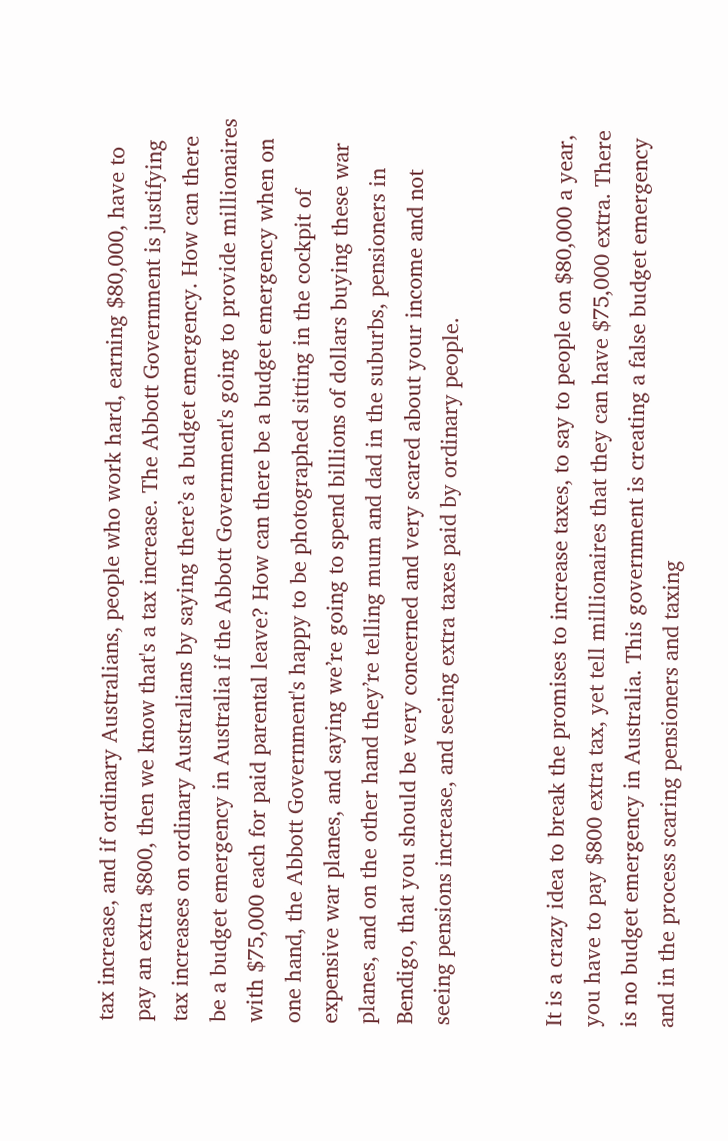tax increase, and if ordinary Australians, people who work hard, earning $80,000, have to pay an extra $800, then we know that's a tax increase. The Abbott Government is justifying tax increases on ordinary Australians by saying there’s a budget emergency. How can there be a budget emergency in Australia if the Abbott Government's going to provide millionaires with $75,000 each for paid parental leave? How can there be a budget emergency when on one hand, the Abbott Government's happy to be photographed sitting in the cockpit of expensive war planes, and saying we’re going to spend billions of dollars buying these war planes, and on the other hand they’re telling mum and dad in the suburbs, pensioners in Bendigo, that you should be very concerned and very scared about your income and not seeing pensions increase, and seeing extra taxes paid by ordinary people.


It is a crazy idea to break the promises to increase taxes, to say to people on $80,000 a year, you have to pay $800 extra tax, yet tell millionaires that they can have $75,000 extra. There is no budget emergency in Australia. This government is creating a false budget emergency and in the process scaring pensioners and taxing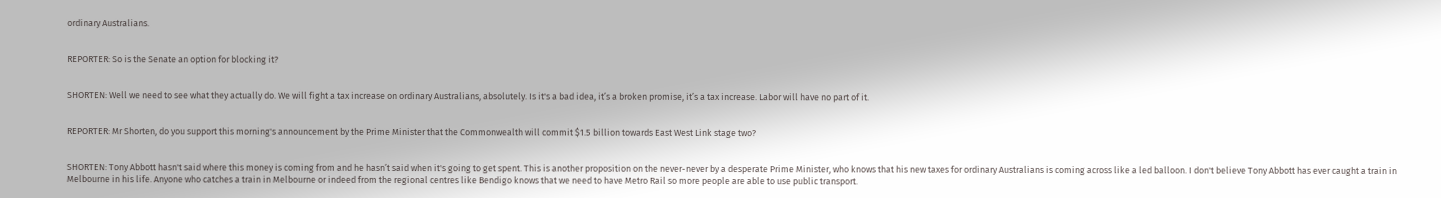ordinary Australians.


REPORTER: So is the Senate an option for blocking it?


SHORTEN: Well we need to see what they actually do. We will fight a tax increase on ordinary Australians, absolutely. Is it's a bad idea, it’s a broken promise, it’s a tax increase. Labor will have no part of it.


REPORTER: Mr Shorten, do you support this morning's announcement by the Prime Minister that the Commonwealth will commit $1.5 billion towards East West Link stage two?


SHORTEN: Tony Abbott hasn't said where this money is coming from and he hasn’t said when it's going to get spent. This is another proposition on the never-never by a desperate Prime Minister, who knows that his new taxes for ordinary Australians is coming across like a led balloon. I don't believe Tony Abbott has ever caught a train in Melbourne in his life. Anyone who catches a train in Melbourne or indeed from the regional centres like Bendigo knows that we need to have Metro Rail so more people are able to use public transport.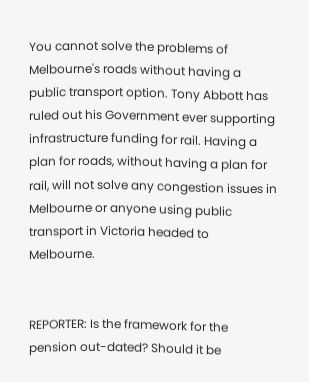You cannot solve the problems of Melbourne's roads without having a public transport option. Tony Abbott has ruled out his Government ever supporting infrastructure funding for rail. Having a plan for roads, without having a plan for rail, will not solve any congestion issues in Melbourne or anyone using public transport in Victoria headed to Melbourne.


REPORTER: Is the framework for the pension out-dated? Should it be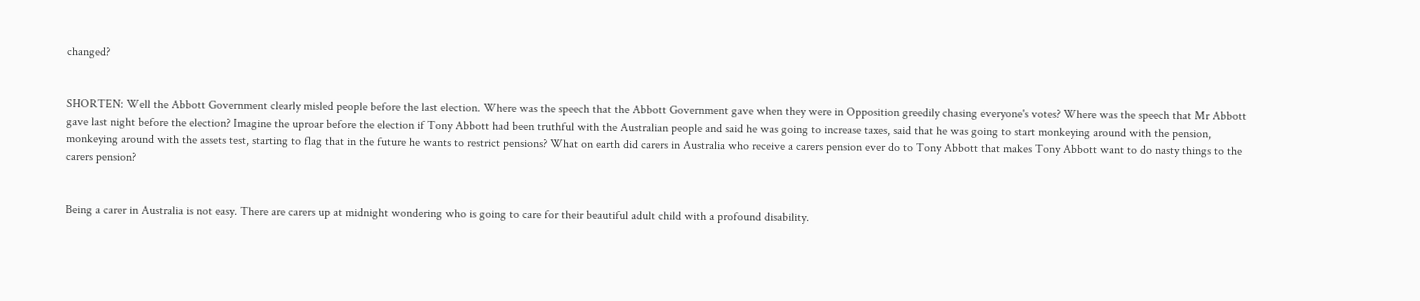changed?


SHORTEN: Well the Abbott Government clearly misled people before the last election. Where was the speech that the Abbott Government gave when they were in Opposition greedily chasing everyone's votes? Where was the speech that Mr Abbott gave last night before the election? Imagine the uproar before the election if Tony Abbott had been truthful with the Australian people and said he was going to increase taxes, said that he was going to start monkeying around with the pension, monkeying around with the assets test, starting to flag that in the future he wants to restrict pensions? What on earth did carers in Australia who receive a carers pension ever do to Tony Abbott that makes Tony Abbott want to do nasty things to the carers pension?


Being a carer in Australia is not easy. There are carers up at midnight wondering who is going to care for their beautiful adult child with a profound disability.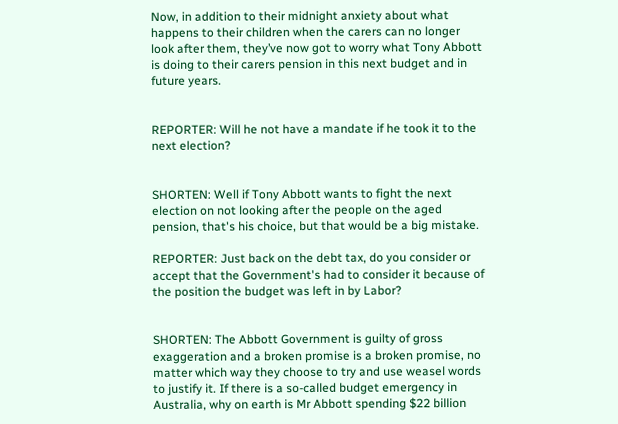Now, in addition to their midnight anxiety about what happens to their children when the carers can no longer look after them, they’ve now got to worry what Tony Abbott is doing to their carers pension in this next budget and in future years.


REPORTER: Will he not have a mandate if he took it to the next election?


SHORTEN: Well if Tony Abbott wants to fight the next election on not looking after the people on the aged pension, that's his choice, but that would be a big mistake.

REPORTER: Just back on the debt tax, do you consider or accept that the Government's had to consider it because of the position the budget was left in by Labor?


SHORTEN: The Abbott Government is guilty of gross exaggeration and a broken promise is a broken promise, no matter which way they choose to try and use weasel words to justify it. If there is a so-called budget emergency in Australia, why on earth is Mr Abbott spending $22 billion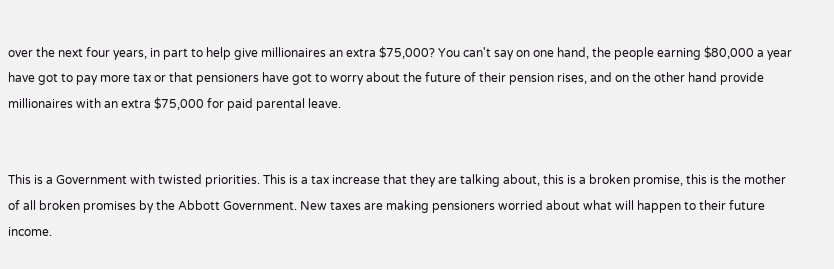over the next four years, in part to help give millionaires an extra $75,000? You can't say on one hand, the people earning $80,000 a year have got to pay more tax or that pensioners have got to worry about the future of their pension rises, and on the other hand provide millionaires with an extra $75,000 for paid parental leave.


This is a Government with twisted priorities. This is a tax increase that they are talking about, this is a broken promise, this is the mother of all broken promises by the Abbott Government. New taxes are making pensioners worried about what will happen to their future income.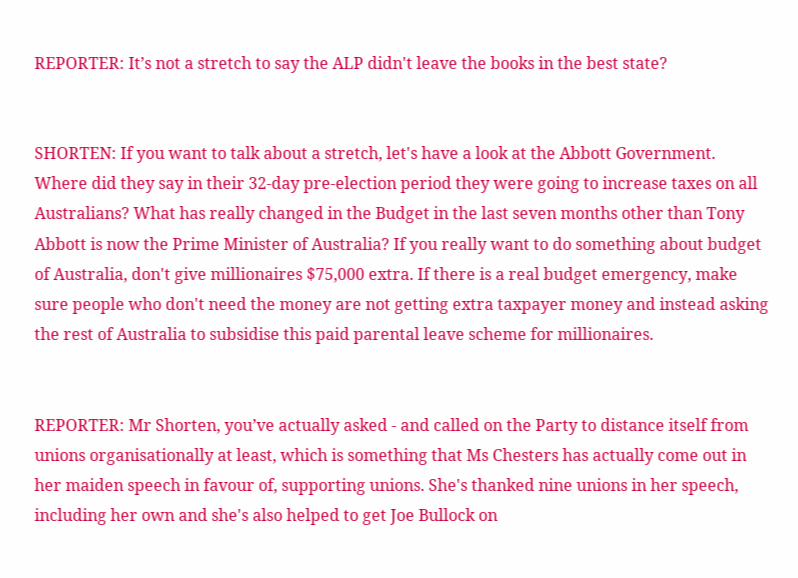REPORTER: It’s not a stretch to say the ALP didn't leave the books in the best state?


SHORTEN: If you want to talk about a stretch, let's have a look at the Abbott Government. Where did they say in their 32-day pre-election period they were going to increase taxes on all Australians? What has really changed in the Budget in the last seven months other than Tony Abbott is now the Prime Minister of Australia? If you really want to do something about budget of Australia, don't give millionaires $75,000 extra. If there is a real budget emergency, make sure people who don't need the money are not getting extra taxpayer money and instead asking the rest of Australia to subsidise this paid parental leave scheme for millionaires.


REPORTER: Mr Shorten, you’ve actually asked - and called on the Party to distance itself from unions organisationally at least, which is something that Ms Chesters has actually come out in her maiden speech in favour of, supporting unions. She's thanked nine unions in her speech, including her own and she's also helped to get Joe Bullock on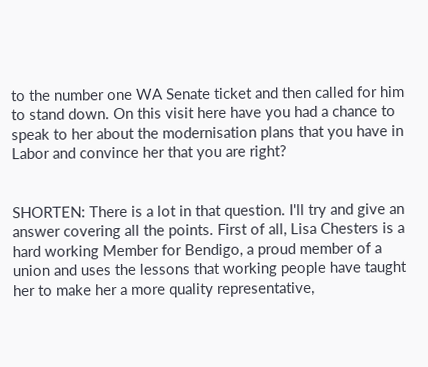to the number one WA Senate ticket and then called for him to stand down. On this visit here have you had a chance to speak to her about the modernisation plans that you have in Labor and convince her that you are right?


SHORTEN: There is a lot in that question. I'll try and give an answer covering all the points. First of all, Lisa Chesters is a hard working Member for Bendigo, a proud member of a union and uses the lessons that working people have taught her to make her a more quality representative,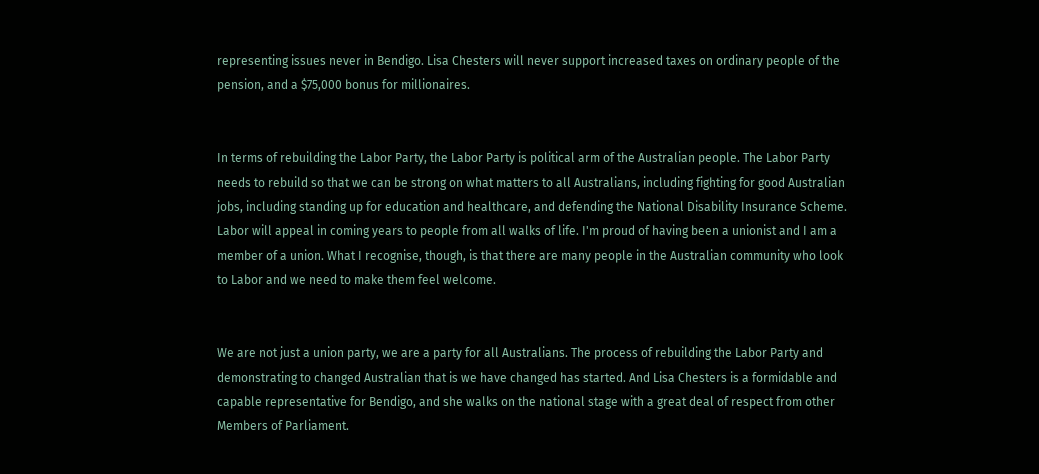representing issues never in Bendigo. Lisa Chesters will never support increased taxes on ordinary people of the pension, and a $75,000 bonus for millionaires.


In terms of rebuilding the Labor Party, the Labor Party is political arm of the Australian people. The Labor Party needs to rebuild so that we can be strong on what matters to all Australians, including fighting for good Australian jobs, including standing up for education and healthcare, and defending the National Disability Insurance Scheme. Labor will appeal in coming years to people from all walks of life. I'm proud of having been a unionist and I am a member of a union. What I recognise, though, is that there are many people in the Australian community who look to Labor and we need to make them feel welcome.


We are not just a union party, we are a party for all Australians. The process of rebuilding the Labor Party and demonstrating to changed Australian that is we have changed has started. And Lisa Chesters is a formidable and capable representative for Bendigo, and she walks on the national stage with a great deal of respect from other Members of Parliament.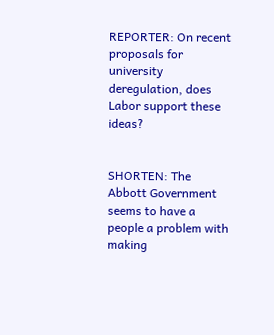REPORTER: On recent proposals for university deregulation, does Labor support these ideas?


SHORTEN: The Abbott Government seems to have a people a problem with making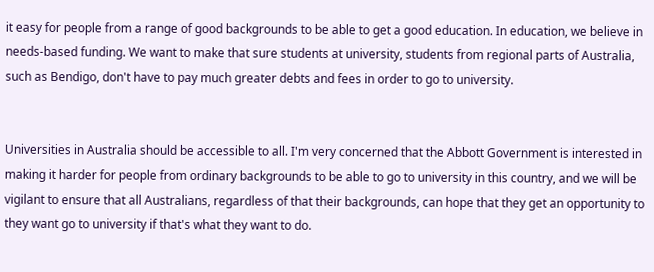it easy for people from a range of good backgrounds to be able to get a good education. In education, we believe in needs-based funding. We want to make that sure students at university, students from regional parts of Australia, such as Bendigo, don't have to pay much greater debts and fees in order to go to university.


Universities in Australia should be accessible to all. I'm very concerned that the Abbott Government is interested in making it harder for people from ordinary backgrounds to be able to go to university in this country, and we will be vigilant to ensure that all Australians, regardless of that their backgrounds, can hope that they get an opportunity to they want go to university if that's what they want to do.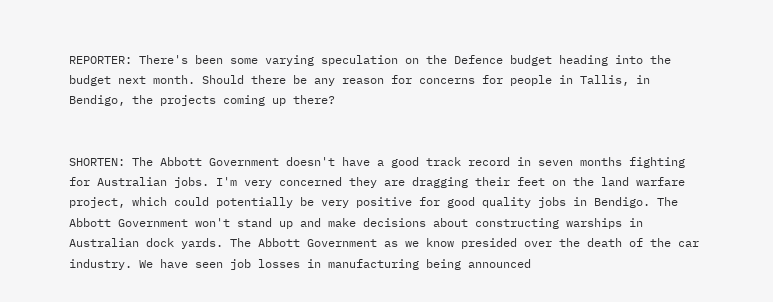REPORTER: There's been some varying speculation on the Defence budget heading into the budget next month. Should there be any reason for concerns for people in Tallis, in Bendigo, the projects coming up there?


SHORTEN: The Abbott Government doesn't have a good track record in seven months fighting for Australian jobs. I'm very concerned they are dragging their feet on the land warfare project, which could potentially be very positive for good quality jobs in Bendigo. The Abbott Government won't stand up and make decisions about constructing warships in Australian dock yards. The Abbott Government as we know presided over the death of the car industry. We have seen job losses in manufacturing being announced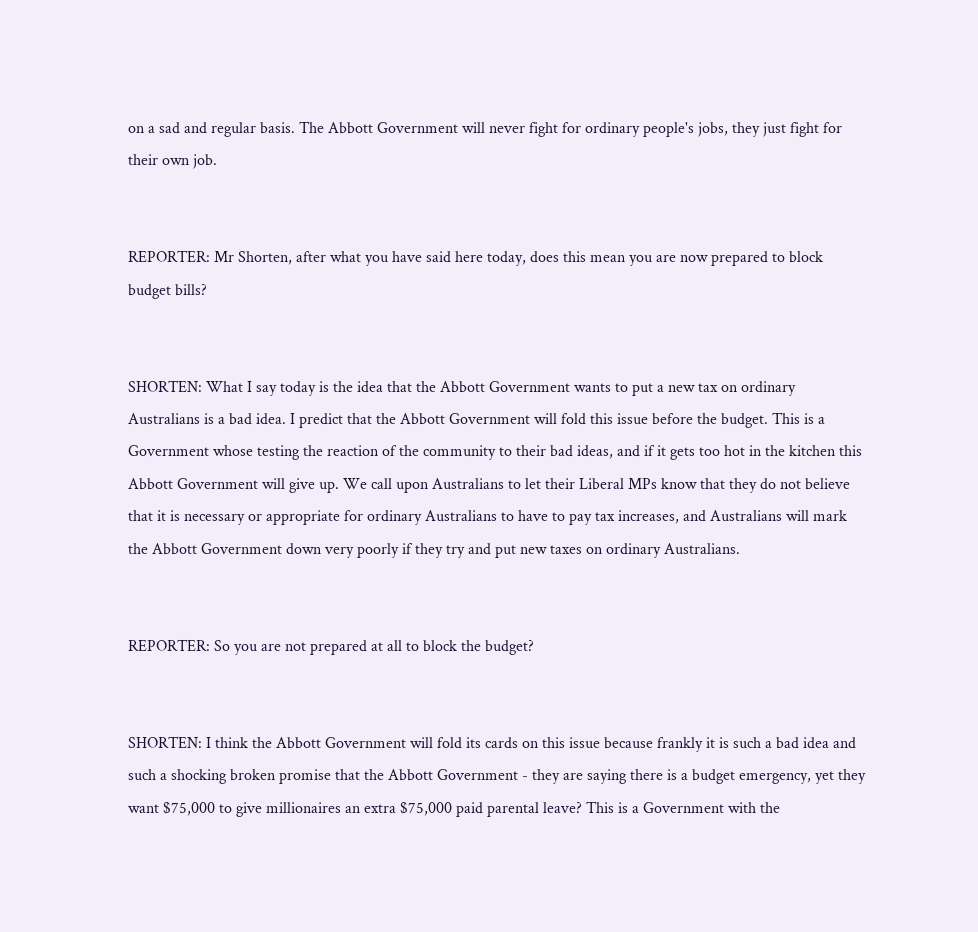on a sad and regular basis. The Abbott Government will never fight for ordinary people's jobs, they just fight for their own job.


REPORTER: Mr Shorten, after what you have said here today, does this mean you are now prepared to block budget bills?


SHORTEN: What I say today is the idea that the Abbott Government wants to put a new tax on ordinary Australians is a bad idea. I predict that the Abbott Government will fold this issue before the budget. This is a Government whose testing the reaction of the community to their bad ideas, and if it gets too hot in the kitchen this Abbott Government will give up. We call upon Australians to let their Liberal MPs know that they do not believe that it is necessary or appropriate for ordinary Australians to have to pay tax increases, and Australians will mark the Abbott Government down very poorly if they try and put new taxes on ordinary Australians.


REPORTER: So you are not prepared at all to block the budget?


SHORTEN: I think the Abbott Government will fold its cards on this issue because frankly it is such a bad idea and such a shocking broken promise that the Abbott Government - they are saying there is a budget emergency, yet they want $75,000 to give millionaires an extra $75,000 paid parental leave? This is a Government with the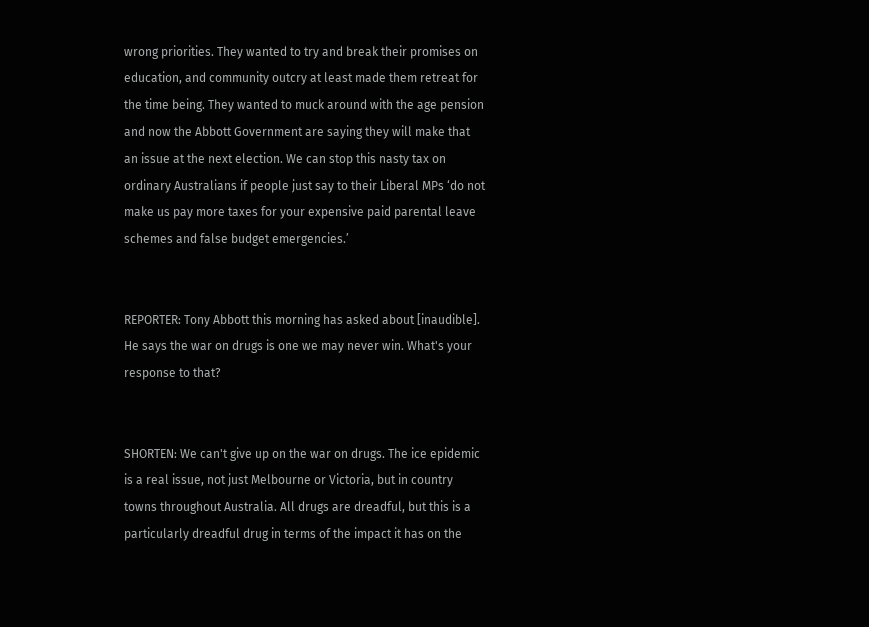wrong priorities. They wanted to try and break their promises on education, and community outcry at least made them retreat for the time being. They wanted to muck around with the age pension and now the Abbott Government are saying they will make that an issue at the next election. We can stop this nasty tax on ordinary Australians if people just say to their Liberal MPs ‘do not make us pay more taxes for your expensive paid parental leave schemes and false budget emergencies.’


REPORTER: Tony Abbott this morning has asked about [inaudible]. He says the war on drugs is one we may never win. What's your response to that?


SHORTEN: We can't give up on the war on drugs. The ice epidemic is a real issue, not just Melbourne or Victoria, but in country towns throughout Australia. All drugs are dreadful, but this is a particularly dreadful drug in terms of the impact it has on the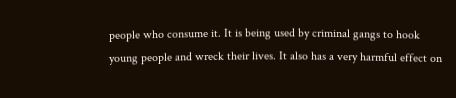people who consume it. It is being used by criminal gangs to hook young people and wreck their lives. It also has a very harmful effect on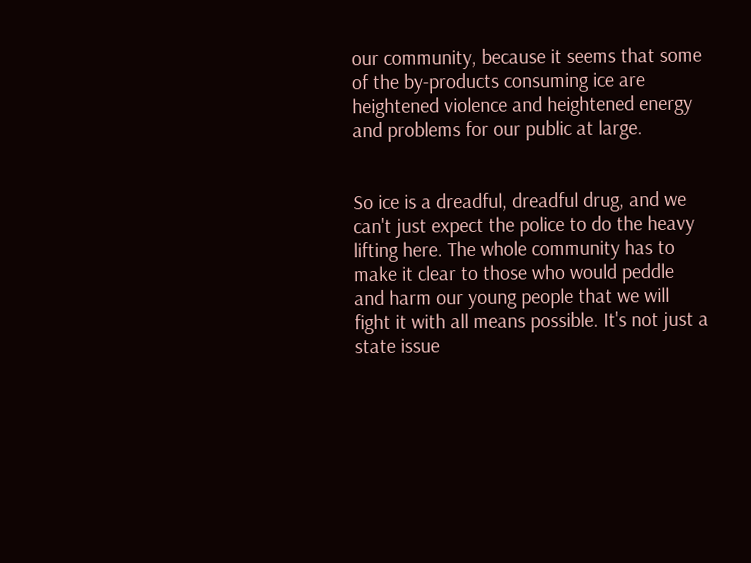our community, because it seems that some of the by-products consuming ice are heightened violence and heightened energy and problems for our public at large.


So ice is a dreadful, dreadful drug, and we can't just expect the police to do the heavy lifting here. The whole community has to make it clear to those who would peddle and harm our young people that we will fight it with all means possible. It's not just a state issue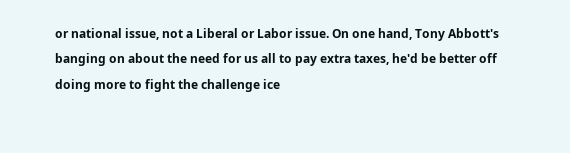or national issue, not a Liberal or Labor issue. On one hand, Tony Abbott's banging on about the need for us all to pay extra taxes, he'd be better off doing more to fight the challenge ice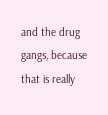and the drug gangs, because that is really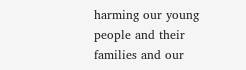harming our young people and their families and our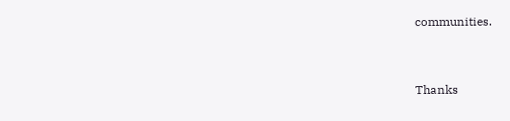communities.


Thanks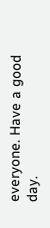everyone. Have a good day.